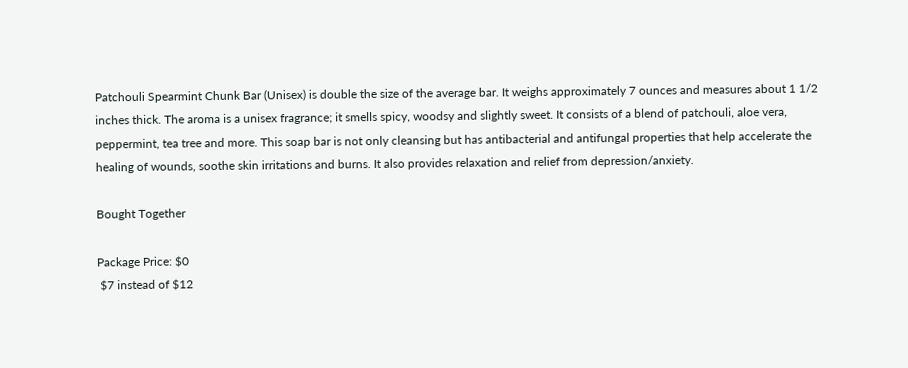Patchouli Spearmint Chunk Bar (Unisex) is double the size of the average bar. It weighs approximately 7 ounces and measures about 1 1/2 inches thick. The aroma is a unisex fragrance; it smells spicy, woodsy and slightly sweet. It consists of a blend of patchouli, aloe vera, peppermint, tea tree and more. This soap bar is not only cleansing but has antibacterial and antifungal properties that help accelerate the healing of wounds, soothe skin irritations and burns. It also provides relaxation and relief from depression/anxiety.

Bought Together

Package Price: $0
 $7 instead of $12